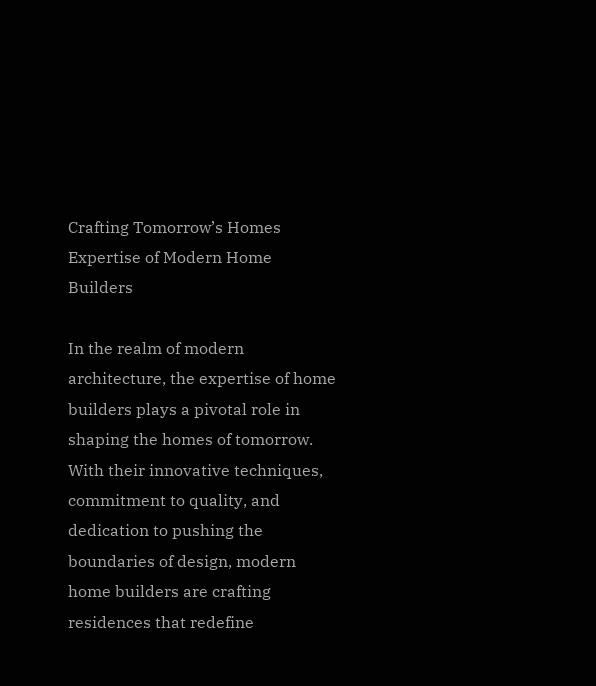Crafting Tomorrow’s Homes Expertise of Modern Home Builders

In the realm of modern architecture, the expertise of home builders plays a pivotal role in shaping the homes of tomorrow. With their innovative techniques, commitment to quality, and dedication to pushing the boundaries of design, modern home builders are crafting residences that redefine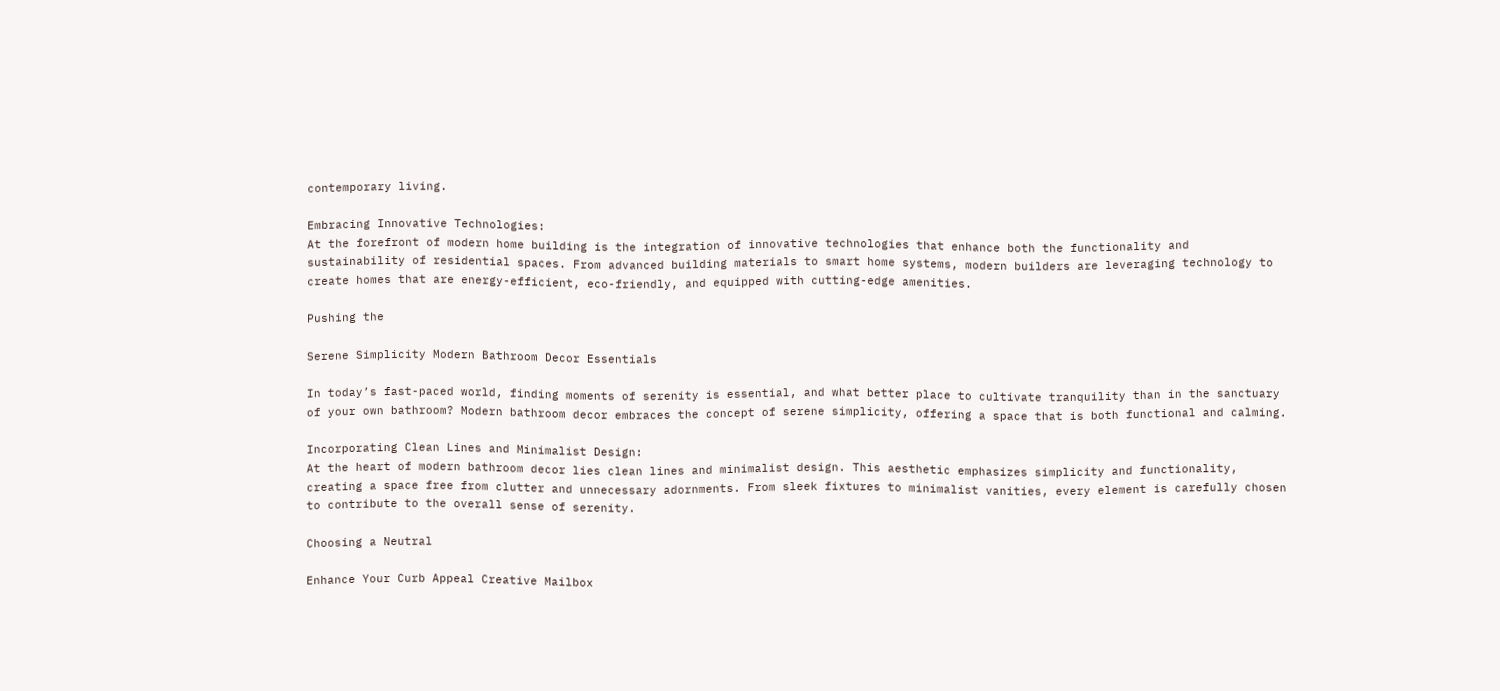contemporary living.

Embracing Innovative Technologies:
At the forefront of modern home building is the integration of innovative technologies that enhance both the functionality and sustainability of residential spaces. From advanced building materials to smart home systems, modern builders are leveraging technology to create homes that are energy-efficient, eco-friendly, and equipped with cutting-edge amenities.

Pushing the

Serene Simplicity Modern Bathroom Decor Essentials

In today’s fast-paced world, finding moments of serenity is essential, and what better place to cultivate tranquility than in the sanctuary of your own bathroom? Modern bathroom decor embraces the concept of serene simplicity, offering a space that is both functional and calming.

Incorporating Clean Lines and Minimalist Design:
At the heart of modern bathroom decor lies clean lines and minimalist design. This aesthetic emphasizes simplicity and functionality, creating a space free from clutter and unnecessary adornments. From sleek fixtures to minimalist vanities, every element is carefully chosen to contribute to the overall sense of serenity.

Choosing a Neutral

Enhance Your Curb Appeal Creative Mailbox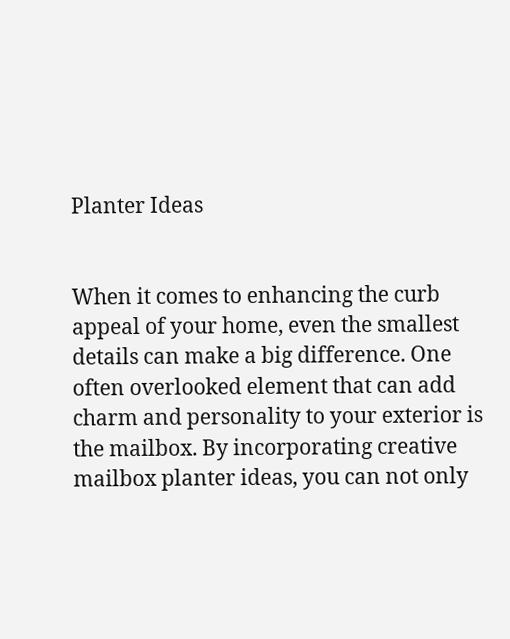Planter Ideas


When it comes to enhancing the curb appeal of your home, even the smallest details can make a big difference. One often overlooked element that can add charm and personality to your exterior is the mailbox. By incorporating creative mailbox planter ideas, you can not only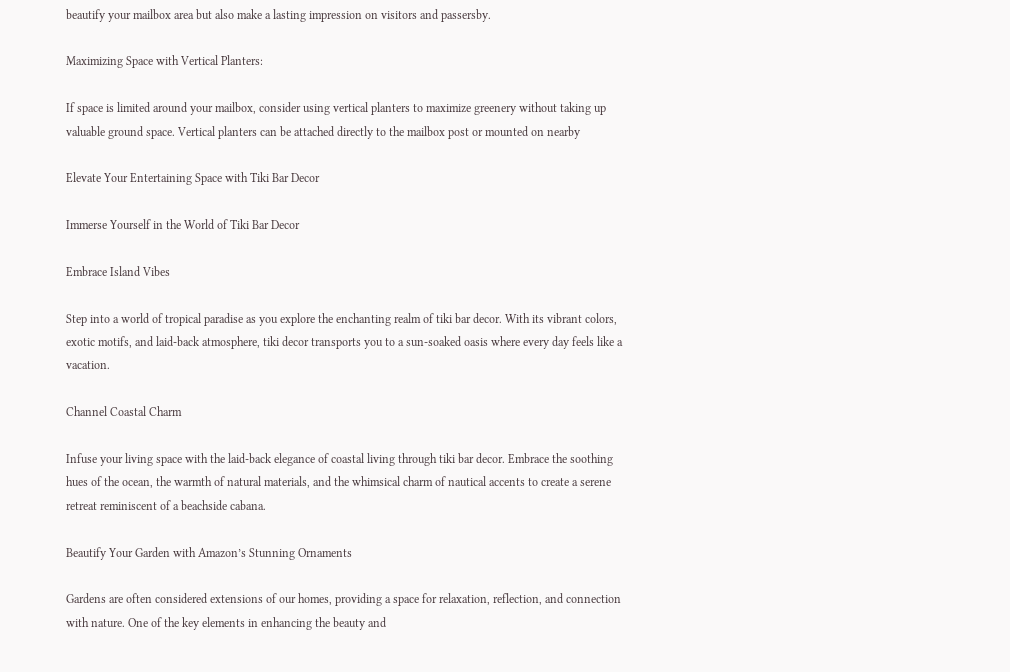beautify your mailbox area but also make a lasting impression on visitors and passersby.

Maximizing Space with Vertical Planters:

If space is limited around your mailbox, consider using vertical planters to maximize greenery without taking up valuable ground space. Vertical planters can be attached directly to the mailbox post or mounted on nearby

Elevate Your Entertaining Space with Tiki Bar Decor

Immerse Yourself in the World of Tiki Bar Decor

Embrace Island Vibes

Step into a world of tropical paradise as you explore the enchanting realm of tiki bar decor. With its vibrant colors, exotic motifs, and laid-back atmosphere, tiki decor transports you to a sun-soaked oasis where every day feels like a vacation.

Channel Coastal Charm

Infuse your living space with the laid-back elegance of coastal living through tiki bar decor. Embrace the soothing hues of the ocean, the warmth of natural materials, and the whimsical charm of nautical accents to create a serene retreat reminiscent of a beachside cabana.

Beautify Your Garden with Amazon’s Stunning Ornaments

Gardens are often considered extensions of our homes, providing a space for relaxation, reflection, and connection with nature. One of the key elements in enhancing the beauty and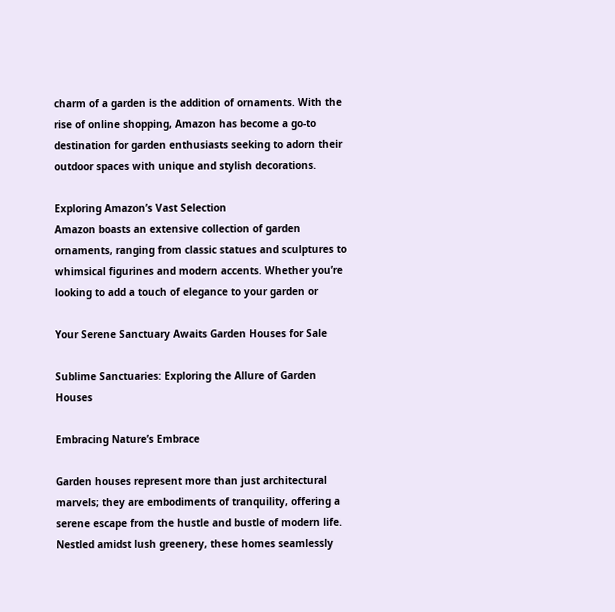charm of a garden is the addition of ornaments. With the rise of online shopping, Amazon has become a go-to destination for garden enthusiasts seeking to adorn their outdoor spaces with unique and stylish decorations.

Exploring Amazon’s Vast Selection
Amazon boasts an extensive collection of garden ornaments, ranging from classic statues and sculptures to whimsical figurines and modern accents. Whether you’re looking to add a touch of elegance to your garden or

Your Serene Sanctuary Awaits Garden Houses for Sale

Sublime Sanctuaries: Exploring the Allure of Garden Houses

Embracing Nature’s Embrace

Garden houses represent more than just architectural marvels; they are embodiments of tranquility, offering a serene escape from the hustle and bustle of modern life. Nestled amidst lush greenery, these homes seamlessly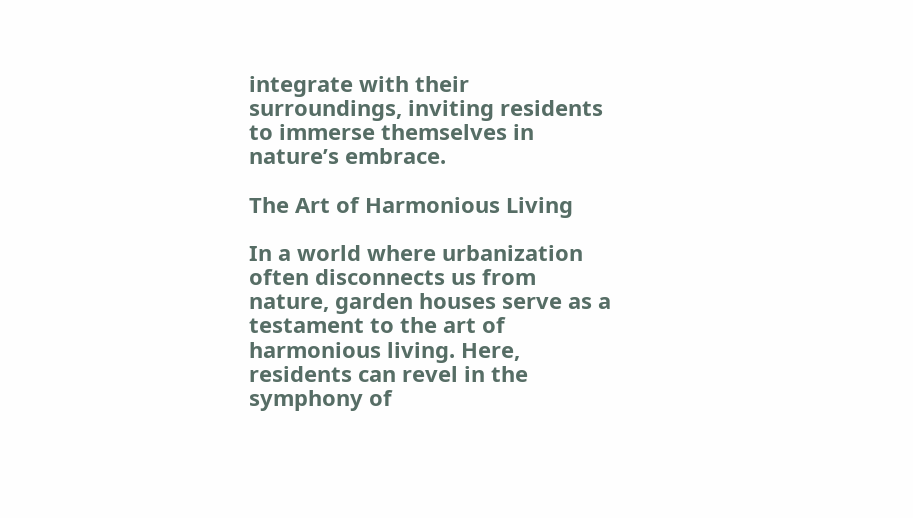integrate with their surroundings, inviting residents to immerse themselves in nature’s embrace.

The Art of Harmonious Living

In a world where urbanization often disconnects us from nature, garden houses serve as a testament to the art of harmonious living. Here, residents can revel in the symphony of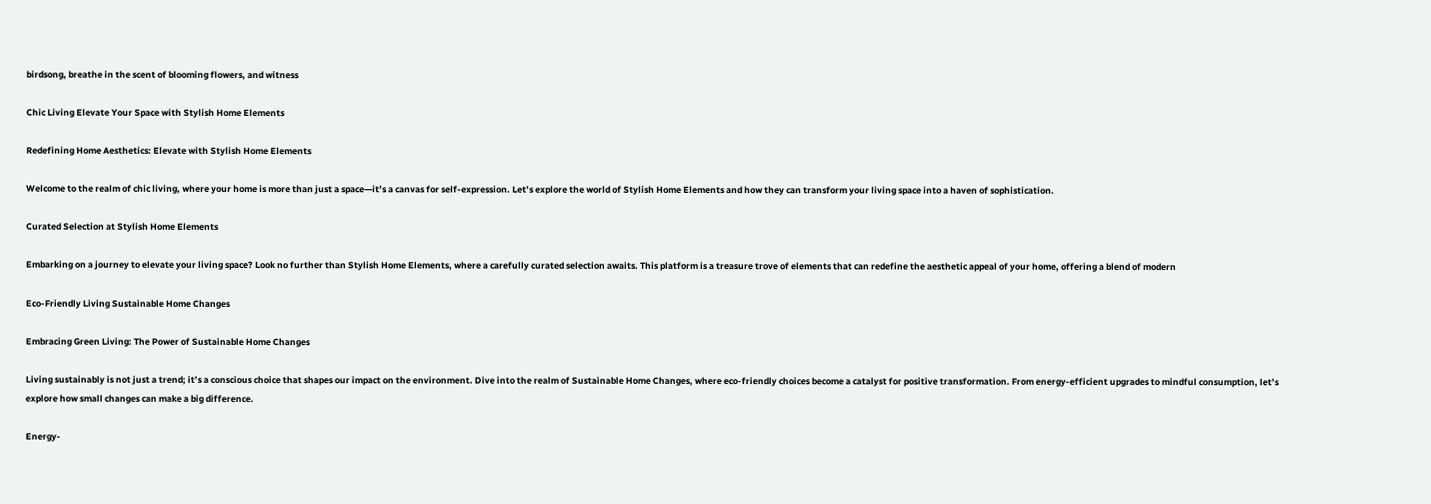birdsong, breathe in the scent of blooming flowers, and witness

Chic Living Elevate Your Space with Stylish Home Elements

Redefining Home Aesthetics: Elevate with Stylish Home Elements

Welcome to the realm of chic living, where your home is more than just a space—it’s a canvas for self-expression. Let’s explore the world of Stylish Home Elements and how they can transform your living space into a haven of sophistication.

Curated Selection at Stylish Home Elements

Embarking on a journey to elevate your living space? Look no further than Stylish Home Elements, where a carefully curated selection awaits. This platform is a treasure trove of elements that can redefine the aesthetic appeal of your home, offering a blend of modern

Eco-Friendly Living Sustainable Home Changes

Embracing Green Living: The Power of Sustainable Home Changes

Living sustainably is not just a trend; it’s a conscious choice that shapes our impact on the environment. Dive into the realm of Sustainable Home Changes, where eco-friendly choices become a catalyst for positive transformation. From energy-efficient upgrades to mindful consumption, let’s explore how small changes can make a big difference.

Energy-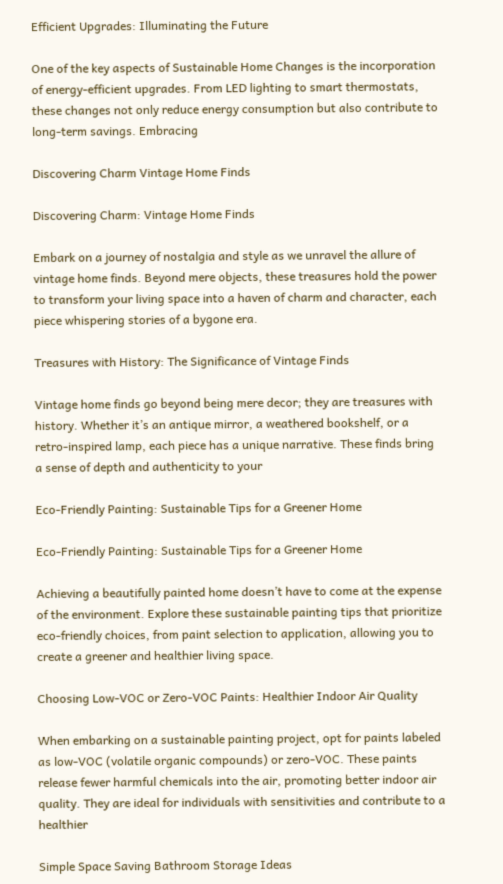Efficient Upgrades: Illuminating the Future

One of the key aspects of Sustainable Home Changes is the incorporation of energy-efficient upgrades. From LED lighting to smart thermostats, these changes not only reduce energy consumption but also contribute to long-term savings. Embracing

Discovering Charm Vintage Home Finds

Discovering Charm: Vintage Home Finds

Embark on a journey of nostalgia and style as we unravel the allure of vintage home finds. Beyond mere objects, these treasures hold the power to transform your living space into a haven of charm and character, each piece whispering stories of a bygone era.

Treasures with History: The Significance of Vintage Finds

Vintage home finds go beyond being mere decor; they are treasures with history. Whether it’s an antique mirror, a weathered bookshelf, or a retro-inspired lamp, each piece has a unique narrative. These finds bring a sense of depth and authenticity to your

Eco-Friendly Painting: Sustainable Tips for a Greener Home

Eco-Friendly Painting: Sustainable Tips for a Greener Home

Achieving a beautifully painted home doesn’t have to come at the expense of the environment. Explore these sustainable painting tips that prioritize eco-friendly choices, from paint selection to application, allowing you to create a greener and healthier living space.

Choosing Low-VOC or Zero-VOC Paints: Healthier Indoor Air Quality

When embarking on a sustainable painting project, opt for paints labeled as low-VOC (volatile organic compounds) or zero-VOC. These paints release fewer harmful chemicals into the air, promoting better indoor air quality. They are ideal for individuals with sensitivities and contribute to a healthier

Simple Space Saving Bathroom Storage Ideas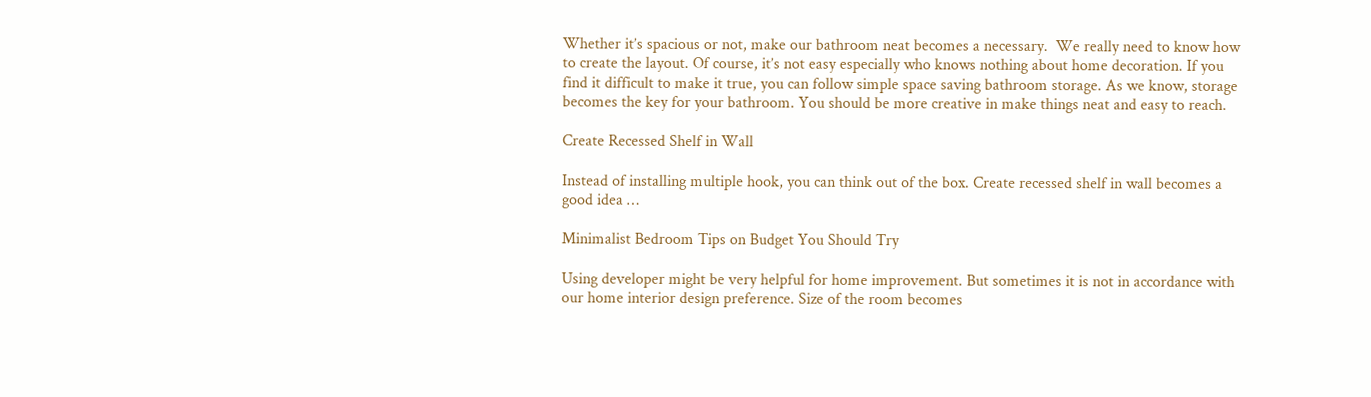Whether it’s spacious or not, make our bathroom neat becomes a necessary.  We really need to know how to create the layout. Of course, it’s not easy especially who knows nothing about home decoration. If you find it difficult to make it true, you can follow simple space saving bathroom storage. As we know, storage becomes the key for your bathroom. You should be more creative in make things neat and easy to reach.

Create Recessed Shelf in Wall

Instead of installing multiple hook, you can think out of the box. Create recessed shelf in wall becomes a good idea …

Minimalist Bedroom Tips on Budget You Should Try

Using developer might be very helpful for home improvement. But sometimes it is not in accordance with our home interior design preference. Size of the room becomes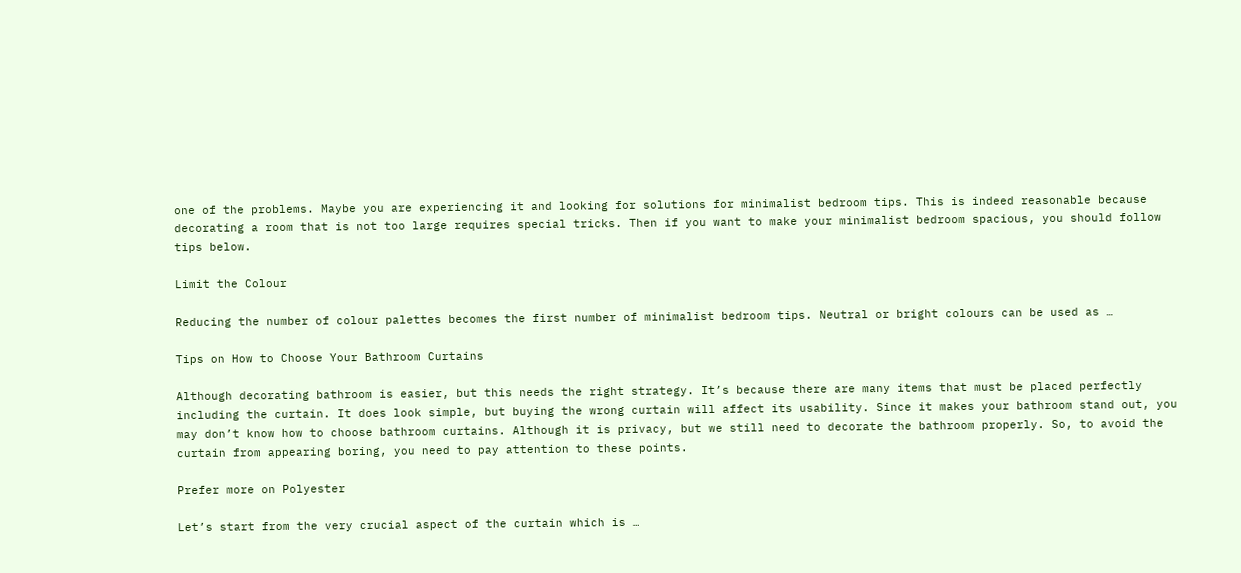one of the problems. Maybe you are experiencing it and looking for solutions for minimalist bedroom tips. This is indeed reasonable because decorating a room that is not too large requires special tricks. Then if you want to make your minimalist bedroom spacious, you should follow tips below.

Limit the Colour

Reducing the number of colour palettes becomes the first number of minimalist bedroom tips. Neutral or bright colours can be used as …

Tips on How to Choose Your Bathroom Curtains

Although decorating bathroom is easier, but this needs the right strategy. It’s because there are many items that must be placed perfectly including the curtain. It does look simple, but buying the wrong curtain will affect its usability. Since it makes your bathroom stand out, you may don’t know how to choose bathroom curtains. Although it is privacy, but we still need to decorate the bathroom properly. So, to avoid the curtain from appearing boring, you need to pay attention to these points.

Prefer more on Polyester

Let’s start from the very crucial aspect of the curtain which is …